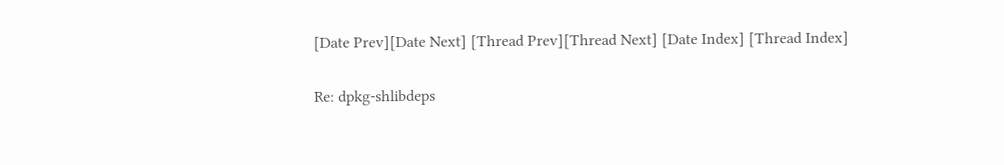[Date Prev][Date Next] [Thread Prev][Thread Next] [Date Index] [Thread Index]

Re: dpkg-shlibdeps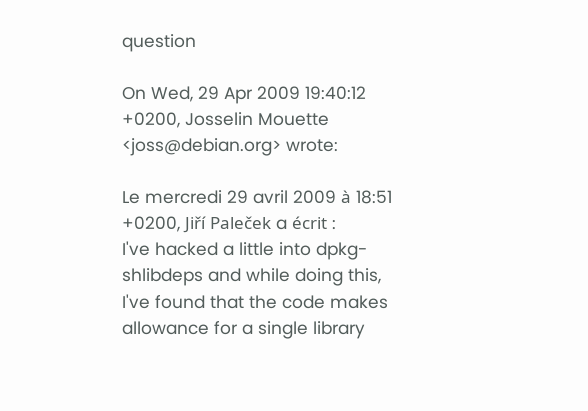question

On Wed, 29 Apr 2009 19:40:12 +0200, Josselin Mouette <joss@debian.org> wrote:

Le mercredi 29 avril 2009 à 18:51 +0200, Jiří Paleček a écrit :
I've hacked a little into dpkg-shlibdeps and while doing this, I've found that the code makes allowance for a single library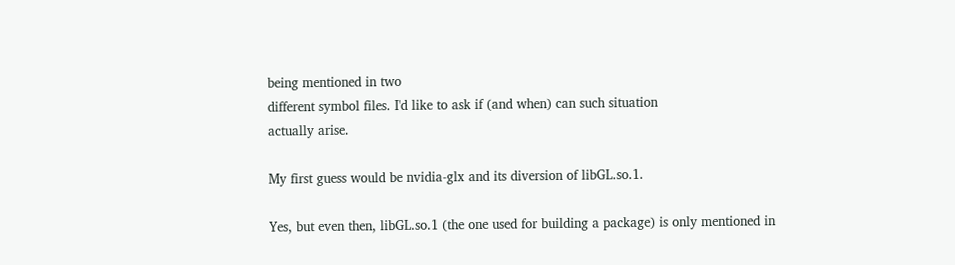being mentioned in two
different symbol files. I'd like to ask if (and when) can such situation
actually arise.

My first guess would be nvidia-glx and its diversion of libGL.so.1.

Yes, but even then, libGL.so.1 (the one used for building a package) is only mentioned in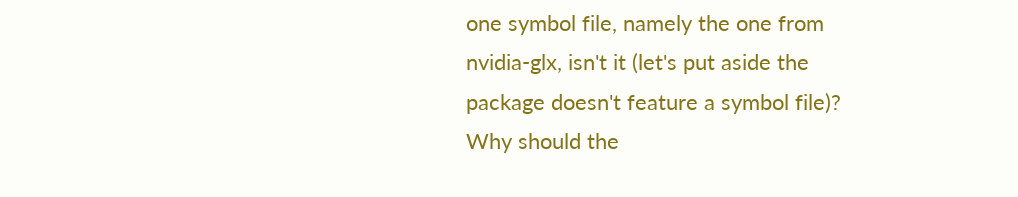one symbol file, namely the one from nvidia-glx, isn't it (let's put aside the package doesn't feature a symbol file)? Why should the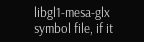libgl1-mesa-glx symbol file, if it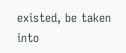existed, be taken into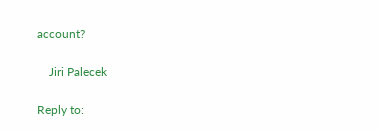account?

    Jiri Palecek

Reply to: